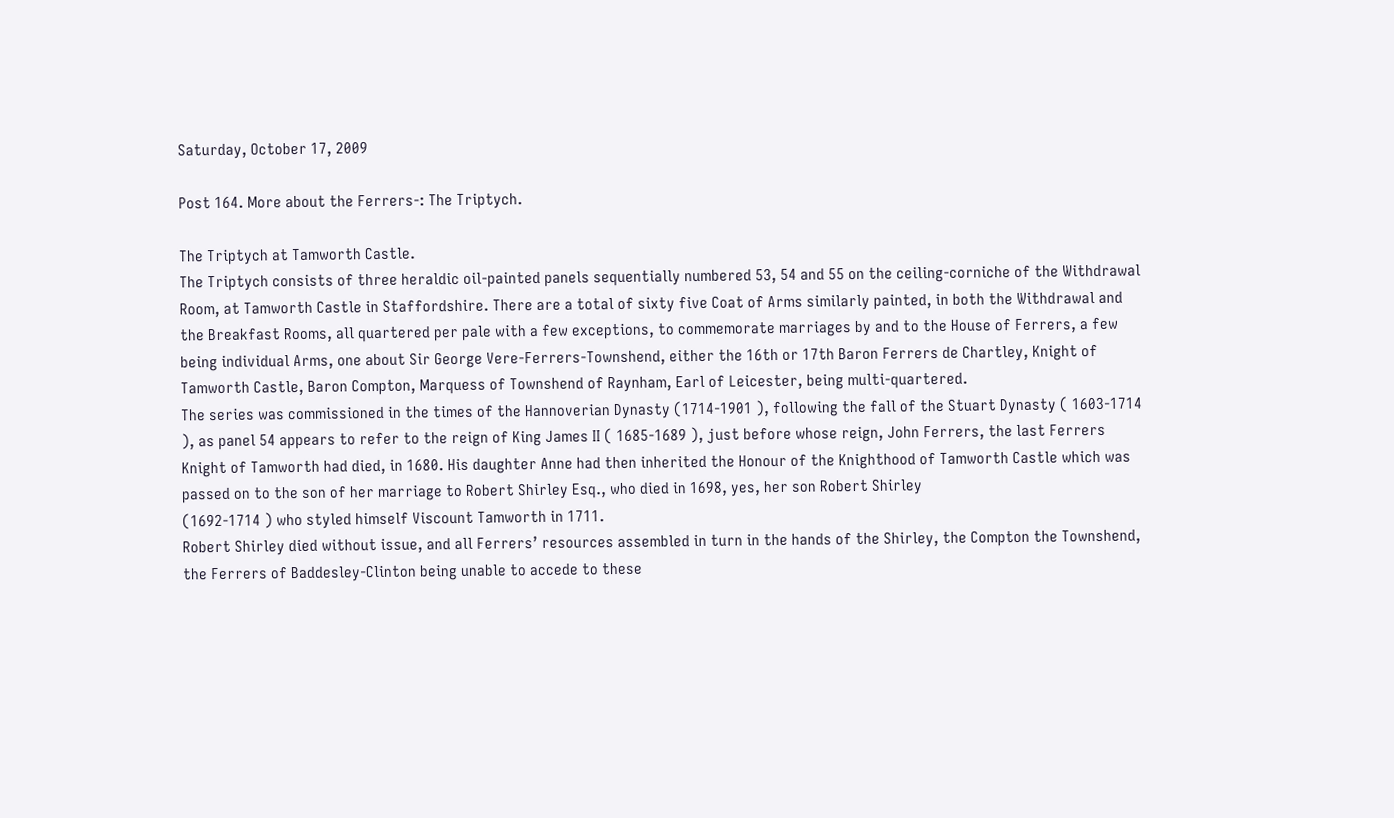Saturday, October 17, 2009

Post 164. More about the Ferrers-: The Triptych.

The Triptych at Tamworth Castle.
The Triptych consists of three heraldic oil-painted panels sequentially numbered 53, 54 and 55 on the ceiling-corniche of the Withdrawal Room, at Tamworth Castle in Staffordshire. There are a total of sixty five Coat of Arms similarly painted, in both the Withdrawal and the Breakfast Rooms, all quartered per pale with a few exceptions, to commemorate marriages by and to the House of Ferrers, a few being individual Arms, one about Sir George Vere-Ferrers-Townshend, either the 16th or 17th Baron Ferrers de Chartley, Knight of Tamworth Castle, Baron Compton, Marquess of Townshend of Raynham, Earl of Leicester, being multi-quartered.
The series was commissioned in the times of the Hannoverian Dynasty (1714-1901 ), following the fall of the Stuart Dynasty ( 1603-1714 ), as panel 54 appears to refer to the reign of King James II ( 1685-1689 ), just before whose reign, John Ferrers, the last Ferrers Knight of Tamworth had died, in 1680. His daughter Anne had then inherited the Honour of the Knighthood of Tamworth Castle which was passed on to the son of her marriage to Robert Shirley Esq., who died in 1698, yes, her son Robert Shirley
(1692-1714 ) who styled himself Viscount Tamworth in 1711.
Robert Shirley died without issue, and all Ferrers’ resources assembled in turn in the hands of the Shirley, the Compton the Townshend, the Ferrers of Baddesley-Clinton being unable to accede to these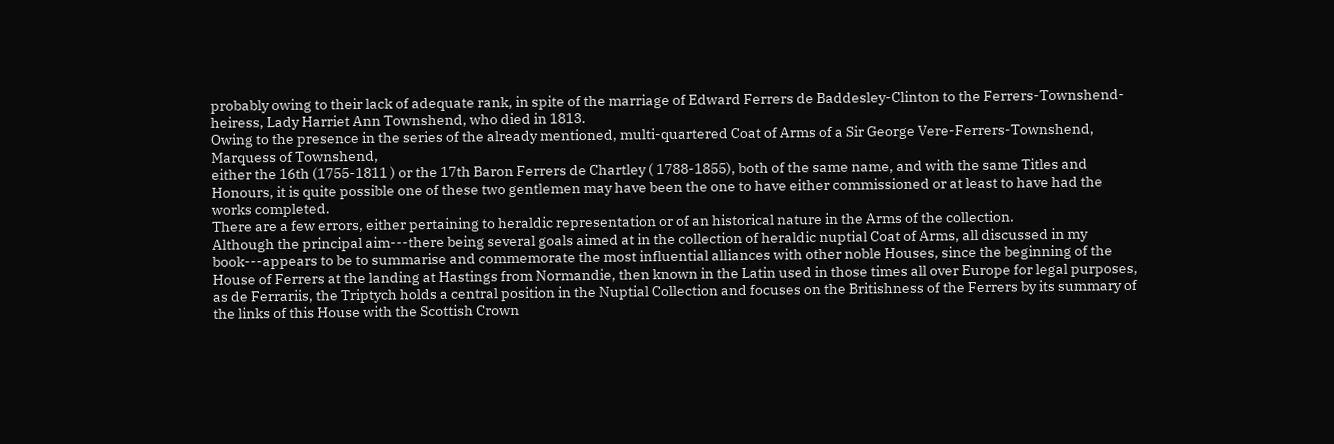probably owing to their lack of adequate rank, in spite of the marriage of Edward Ferrers de Baddesley-Clinton to the Ferrers-Townshend-heiress, Lady Harriet Ann Townshend, who died in 1813.
Owing to the presence in the series of the already mentioned, multi-quartered Coat of Arms of a Sir George Vere-Ferrers-Townshend, Marquess of Townshend,
either the 16th (1755-1811 ) or the 17th Baron Ferrers de Chartley ( 1788-1855), both of the same name, and with the same Titles and Honours, it is quite possible one of these two gentlemen may have been the one to have either commissioned or at least to have had the works completed.
There are a few errors, either pertaining to heraldic representation or of an historical nature in the Arms of the collection.
Although the principal aim---there being several goals aimed at in the collection of heraldic nuptial Coat of Arms, all discussed in my book---appears to be to summarise and commemorate the most influential alliances with other noble Houses, since the beginning of the House of Ferrers at the landing at Hastings from Normandie, then known in the Latin used in those times all over Europe for legal purposes, as de Ferrariis, the Triptych holds a central position in the Nuptial Collection and focuses on the Britishness of the Ferrers by its summary of the links of this House with the Scottish Crown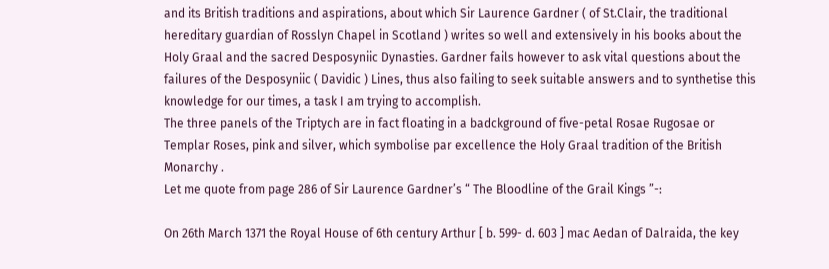and its British traditions and aspirations, about which Sir Laurence Gardner ( of St.Clair, the traditional hereditary guardian of Rosslyn Chapel in Scotland ) writes so well and extensively in his books about the Holy Graal and the sacred Desposyniic Dynasties. Gardner fails however to ask vital questions about the failures of the Desposyniic ( Davidic ) Lines, thus also failing to seek suitable answers and to synthetise this knowledge for our times, a task I am trying to accomplish.
The three panels of the Triptych are in fact floating in a badckground of five-petal Rosae Rugosae or Templar Roses, pink and silver, which symbolise par excellence the Holy Graal tradition of the British Monarchy .
Let me quote from page 286 of Sir Laurence Gardner’s “ The Bloodline of the Grail Kings ”-:

On 26th March 1371 the Royal House of 6th century Arthur [ b. 599- d. 603 ] mac Aedan of Dalraida, the key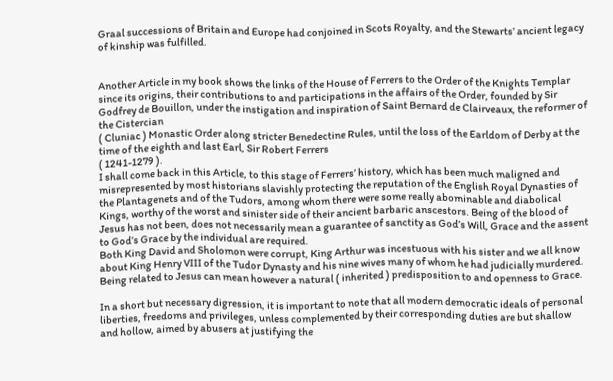Graal successions of Britain and Europe had conjoined in Scots Royalty, and the Stewarts’ ancient legacy of kinship was fulfilled.


Another Article in my book shows the links of the House of Ferrers to the Order of the Knights Templar since its origins, their contributions to and participations in the affairs of the Order, founded by Sir Godfrey de Bouillon, under the instigation and inspiration of Saint Bernard de Clairveaux, the reformer of the Cistercian
( Cluniac ) Monastic Order along stricter Benedectine Rules, until the loss of the Earldom of Derby at the time of the eighth and last Earl, Sir Robert Ferrers
( 1241-1279 ).
I shall come back in this Article, to this stage of Ferrers’ history, which has been much maligned and misrepresented by most historians slavishly protecting the reputation of the English Royal Dynasties of the Plantagenets and of the Tudors, among whom there were some really abominable and diabolical Kings, worthy of the worst and sinister side of their ancient barbaric anscestors. Being of the blood of Jesus has not been, does not necessarily mean a guarantee of sanctity as God’s Will, Grace and the assent to God’s Grace by the individual are required.
Both King David and Sholomon were corrupt, King Arthur was incestuous with his sister and we all know about King Henry VIII of the Tudor Dynasty and his nine wives many of whom he had judicially murdered.
Being related to Jesus can mean however a natural ( inherited ) predisposition to and openness to Grace.

In a short but necessary digression, it is important to note that all modern democratic ideals of personal liberties, freedoms and privileges, unless complemented by their corresponding duties are but shallow and hollow, aimed by abusers at justifying the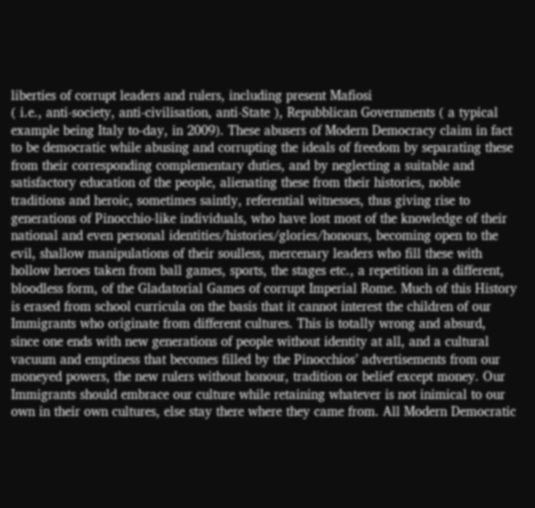liberties of corrupt leaders and rulers, including present Mafiosi
( i.e., anti-society, anti-civilisation, anti-State ), Repubblican Governments ( a typical example being Italy to-day, in 2009). These abusers of Modern Democracy claim in fact to be democratic while abusing and corrupting the ideals of freedom by separating these from their corresponding complementary duties, and by neglecting a suitable and satisfactory education of the people, alienating these from their histories, noble traditions and heroic, sometimes saintly, referential witnesses, thus giving rise to generations of Pinocchio-like individuals, who have lost most of the knowledge of their national and even personal identities/histories/glories/honours, becoming open to the evil, shallow manipulations of their soulless, mercenary leaders who fill these with hollow heroes taken from ball games, sports, the stages etc., a repetition in a different, bloodless form, of the Gladatorial Games of corrupt Imperial Rome. Much of this History is erased from school curricula on the basis that it cannot interest the children of our Immigrants who originate from different cultures. This is totally wrong and absurd, since one ends with new generations of people without identity at all, and a cultural vacuum and emptiness that becomes filled by the Pinocchios’ advertisements from our moneyed powers, the new rulers without honour, tradition or belief except money. Our Immigrants should embrace our culture while retaining whatever is not inimical to our own in their own cultures, else stay there where they came from. All Modern Democratic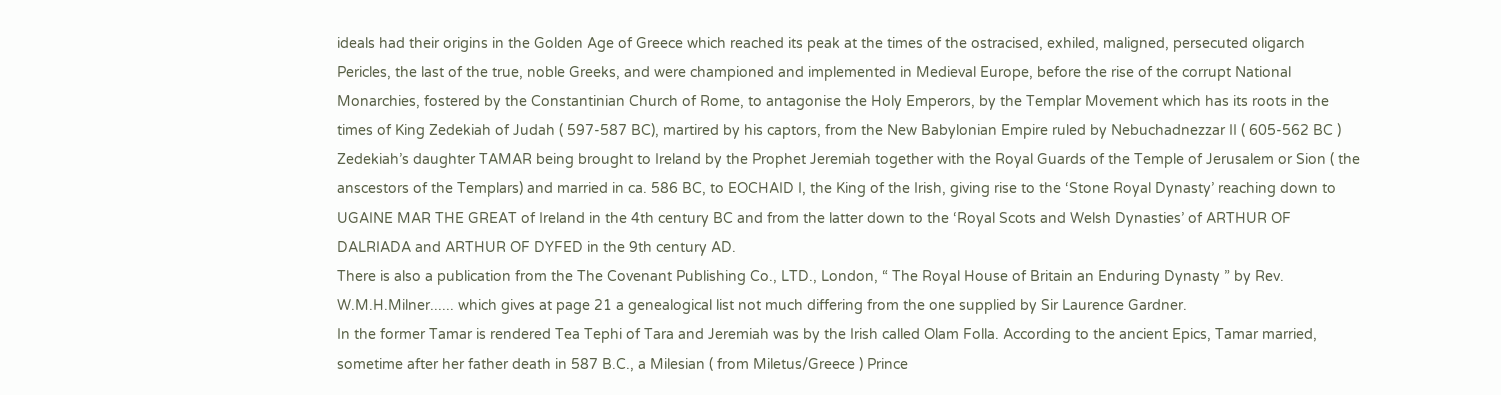ideals had their origins in the Golden Age of Greece which reached its peak at the times of the ostracised, exhiled, maligned, persecuted oligarch Pericles, the last of the true, noble Greeks, and were championed and implemented in Medieval Europe, before the rise of the corrupt National Monarchies, fostered by the Constantinian Church of Rome, to antagonise the Holy Emperors, by the Templar Movement which has its roots in the times of King Zedekiah of Judah ( 597-587 BC), martired by his captors, from the New Babylonian Empire ruled by Nebuchadnezzar II ( 605-562 BC ) Zedekiah’s daughter TAMAR being brought to Ireland by the Prophet Jeremiah together with the Royal Guards of the Temple of Jerusalem or Sion ( the anscestors of the Templars) and married in ca. 586 BC, to EOCHAID I, the King of the Irish, giving rise to the ‘Stone Royal Dynasty’ reaching down to UGAINE MAR THE GREAT of Ireland in the 4th century BC and from the latter down to the ‘Royal Scots and Welsh Dynasties’ of ARTHUR OF DALRIADA and ARTHUR OF DYFED in the 9th century AD.
There is also a publication from the The Covenant Publishing Co., LTD., London, “ The Royal House of Britain an Enduring Dynasty ” by Rev. W.M.H.Milner...... which gives at page 21 a genealogical list not much differing from the one supplied by Sir Laurence Gardner.
In the former Tamar is rendered Tea Tephi of Tara and Jeremiah was by the Irish called Olam Folla. According to the ancient Epics, Tamar married, sometime after her father death in 587 B.C., a Milesian ( from Miletus/Greece ) Prince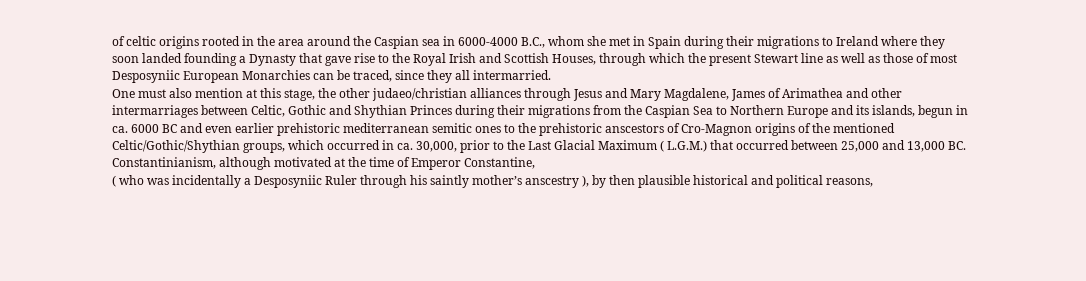of celtic origins rooted in the area around the Caspian sea in 6000-4000 B.C., whom she met in Spain during their migrations to Ireland where they soon landed founding a Dynasty that gave rise to the Royal Irish and Scottish Houses, through which the present Stewart line as well as those of most Desposyniic European Monarchies can be traced, since they all intermarried.
One must also mention at this stage, the other judaeo/christian alliances through Jesus and Mary Magdalene, James of Arimathea and other intermarriages between Celtic, Gothic and Shythian Princes during their migrations from the Caspian Sea to Northern Europe and its islands, begun in ca. 6000 BC and even earlier prehistoric mediterranean semitic ones to the prehistoric anscestors of Cro-Magnon origins of the mentioned Celtic/Gothic/Shythian groups, which occurred in ca. 30,000, prior to the Last Glacial Maximum ( L.G.M.) that occurred between 25,000 and 13,000 BC.
Constantinianism, although motivated at the time of Emperor Constantine,
( who was incidentally a Desposyniic Ruler through his saintly mother’s anscestry ), by then plausible historical and political reasons,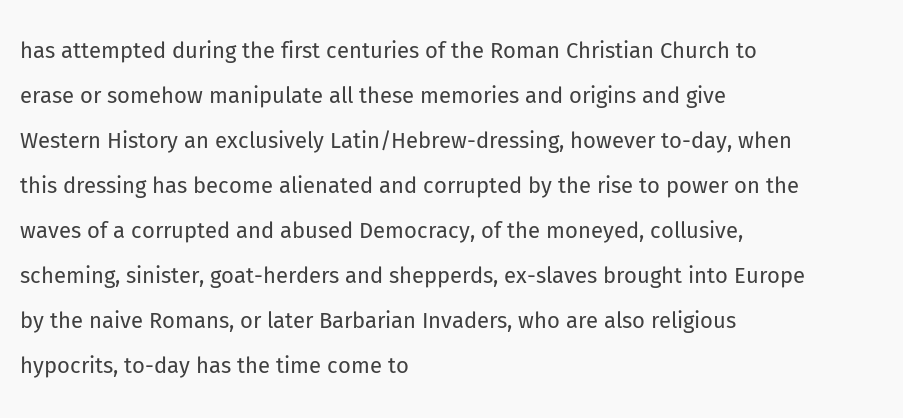has attempted during the first centuries of the Roman Christian Church to erase or somehow manipulate all these memories and origins and give Western History an exclusively Latin/Hebrew-dressing, however to-day, when this dressing has become alienated and corrupted by the rise to power on the waves of a corrupted and abused Democracy, of the moneyed, collusive, scheming, sinister, goat-herders and shepperds, ex-slaves brought into Europe by the naive Romans, or later Barbarian Invaders, who are also religious hypocrits, to-day has the time come to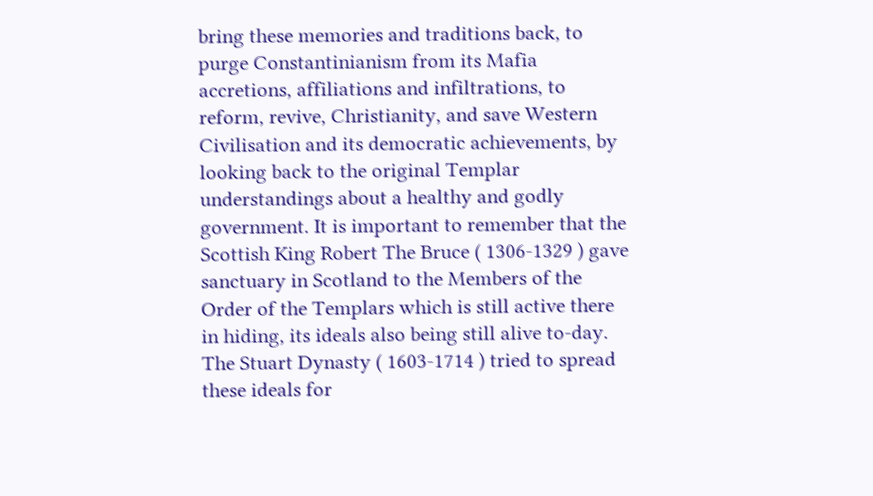bring these memories and traditions back, to purge Constantinianism from its Mafia accretions, affiliations and infiltrations, to reform, revive, Christianity, and save Western Civilisation and its democratic achievements, by looking back to the original Templar understandings about a healthy and godly government. It is important to remember that the Scottish King Robert The Bruce ( 1306-1329 ) gave sanctuary in Scotland to the Members of the Order of the Templars which is still active there in hiding, its ideals also being still alive to-day.
The Stuart Dynasty ( 1603-1714 ) tried to spread these ideals for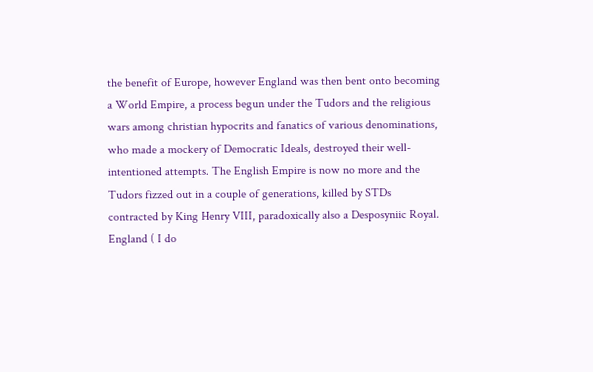the benefit of Europe, however England was then bent onto becoming a World Empire, a process begun under the Tudors and the religious wars among christian hypocrits and fanatics of various denominations, who made a mockery of Democratic Ideals, destroyed their well-intentioned attempts. The English Empire is now no more and the Tudors fizzed out in a couple of generations, killed by STDs contracted by King Henry VIII, paradoxically also a Desposyniic Royal. England ( I do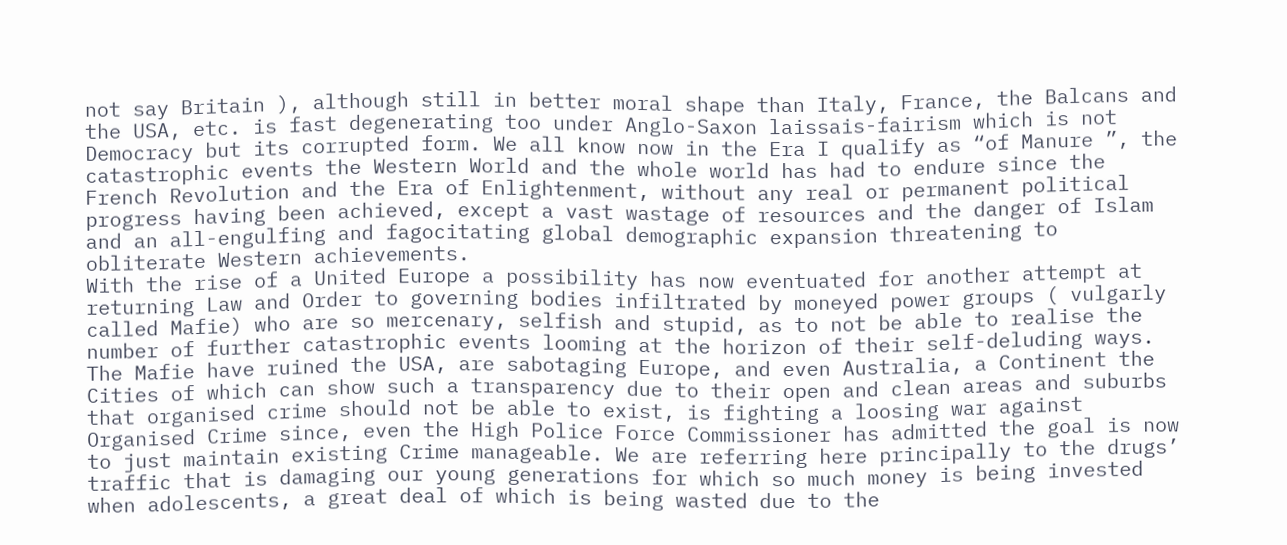not say Britain ), although still in better moral shape than Italy, France, the Balcans and the USA, etc. is fast degenerating too under Anglo-Saxon laissais-fairism which is not Democracy but its corrupted form. We all know now in the Era I qualify as “of Manure ”, the catastrophic events the Western World and the whole world has had to endure since the French Revolution and the Era of Enlightenment, without any real or permanent political progress having been achieved, except a vast wastage of resources and the danger of Islam and an all-engulfing and fagocitating global demographic expansion threatening to obliterate Western achievements.
With the rise of a United Europe a possibility has now eventuated for another attempt at returning Law and Order to governing bodies infiltrated by moneyed power groups ( vulgarly called Mafie) who are so mercenary, selfish and stupid, as to not be able to realise the number of further catastrophic events looming at the horizon of their self-deluding ways. The Mafie have ruined the USA, are sabotaging Europe, and even Australia, a Continent the Cities of which can show such a transparency due to their open and clean areas and suburbs that organised crime should not be able to exist, is fighting a loosing war against Organised Crime since, even the High Police Force Commissioner has admitted the goal is now to just maintain existing Crime manageable. We are referring here principally to the drugs’ traffic that is damaging our young generations for which so much money is being invested when adolescents, a great deal of which is being wasted due to the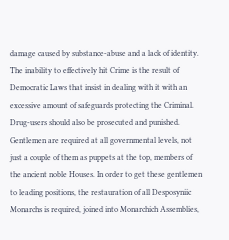damage caused by substance-abuse and a lack of identity. The inability to effectively hit Crime is the result of Democratic Laws that insist in dealing with it with an excessive amount of safeguards protecting the Criminal. Drug-users should also be prosecuted and punished. Gentlemen are required at all governmental levels, not just a couple of them as puppets at the top, members of the ancient noble Houses. In order to get these gentlemen to leading positions, the restauration of all Desposyniic Monarchs is required, joined into Monarchich Assemblies,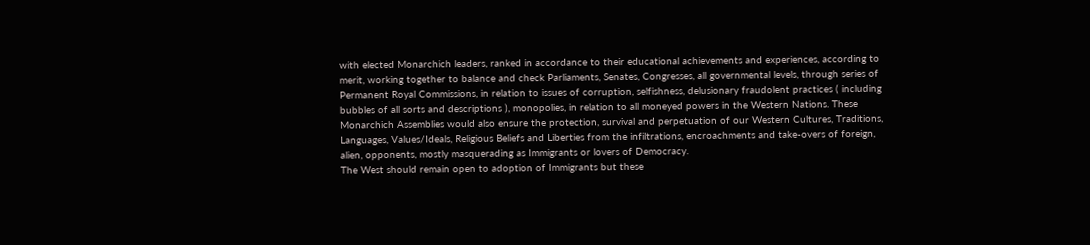with elected Monarchich leaders, ranked in accordance to their educational achievements and experiences, according to merit, working together to balance and check Parliaments, Senates, Congresses, all governmental levels, through series of Permanent Royal Commissions, in relation to issues of corruption, selfishness, delusionary fraudolent practices ( including bubbles of all sorts and descriptions ), monopolies, in relation to all moneyed powers in the Western Nations. These Monarchich Assemblies would also ensure the protection, survival and perpetuation of our Western Cultures, Traditions, Languages, Values/Ideals, Religious Beliefs and Liberties from the infiltrations, encroachments and take-overs of foreign, alien, opponents, mostly masquerading as Immigrants or lovers of Democracy.
The West should remain open to adoption of Immigrants but these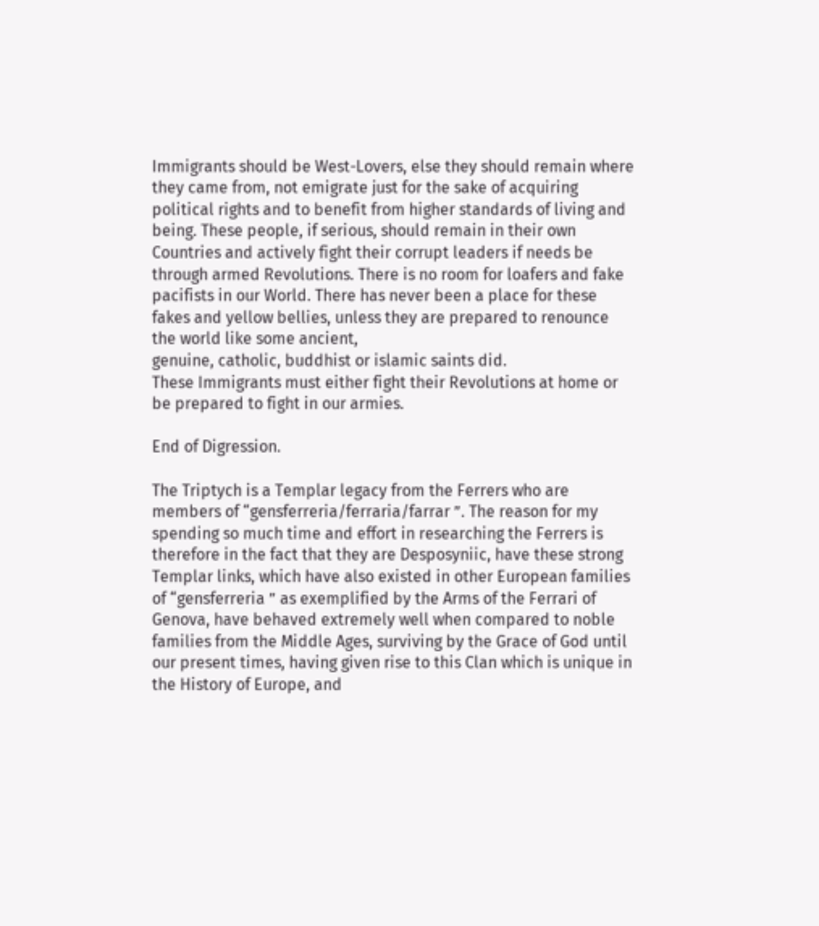Immigrants should be West-Lovers, else they should remain where they came from, not emigrate just for the sake of acquiring political rights and to benefit from higher standards of living and being. These people, if serious, should remain in their own Countries and actively fight their corrupt leaders if needs be through armed Revolutions. There is no room for loafers and fake pacifists in our World. There has never been a place for these fakes and yellow bellies, unless they are prepared to renounce the world like some ancient,
genuine, catholic, buddhist or islamic saints did.
These Immigrants must either fight their Revolutions at home or be prepared to fight in our armies.

End of Digression.

The Triptych is a Templar legacy from the Ferrers who are members of “gensferreria/ferraria/farrar ”. The reason for my spending so much time and effort in researching the Ferrers is therefore in the fact that they are Desposyniic, have these strong Templar links, which have also existed in other European families of “gensferreria ” as exemplified by the Arms of the Ferrari of Genova, have behaved extremely well when compared to noble families from the Middle Ages, surviving by the Grace of God until our present times, having given rise to this Clan which is unique in the History of Europe, and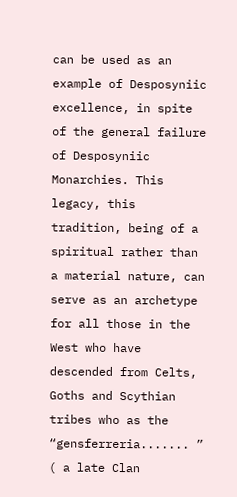can be used as an example of Desposyniic excellence, in spite of the general failure of Desposyniic Monarchies. This legacy, this tradition, being of a spiritual rather than a material nature, can serve as an archetype for all those in the West who have descended from Celts, Goths and Scythian tribes who as the “gensferreria....... ” ( a late Clan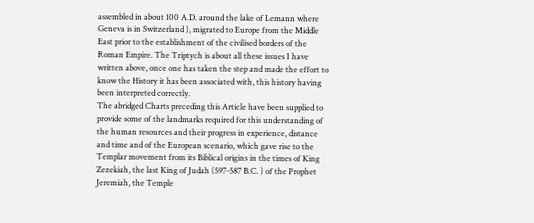assembled in about 100 A.D. around the lake of Lemann where Geneva is in Switzerland ), migrated to Europe from the Middle East prior to the establishment of the civilised borders of the Roman Empire. The Triptych is about all these issues I have written above, once one has taken the step and made the effort to know the History it has been associated with, this history having been interpreted correctly.
The abridged Charts preceding this Article have been supplied to provide some of the landmarks required for this understanding of the human resources and their progress in experience, distance and time and of the European scenario, which gave rise to the Templar movement from its Biblical origins in the times of King Zezekiah, the last King of Judah (597-587 B.C. ) of the Prophet Jeremiah, the Temple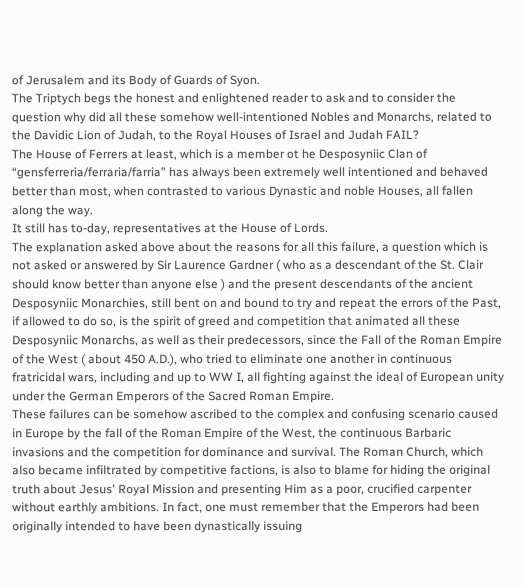of Jerusalem and its Body of Guards of Syon.
The Triptych begs the honest and enlightened reader to ask and to consider the question why did all these somehow well-intentioned Nobles and Monarchs, related to the Davidic Lion of Judah, to the Royal Houses of Israel and Judah FAIL?
The House of Ferrers at least, which is a member ot he Desposyniic Clan of “gensferreria/ferraria/farria” has always been extremely well intentioned and behaved better than most, when contrasted to various Dynastic and noble Houses, all fallen along the way.
It still has to-day, representatives at the House of Lords.
The explanation asked above about the reasons for all this failure, a question which is not asked or answered by Sir Laurence Gardner ( who as a descendant of the St. Clair should know better than anyone else ) and the present descendants of the ancient Desposyniic Monarchies, still bent on and bound to try and repeat the errors of the Past, if allowed to do so, is the spirit of greed and competition that animated all these Desposyniic Monarchs, as well as their predecessors, since the Fall of the Roman Empire of the West ( about 450 A.D.), who tried to eliminate one another in continuous fratricidal wars, including and up to WW I, all fighting against the ideal of European unity under the German Emperors of the Sacred Roman Empire.
These failures can be somehow ascribed to the complex and confusing scenario caused in Europe by the fall of the Roman Empire of the West, the continuous Barbaric invasions and the competition for dominance and survival. The Roman Church, which also became infiltrated by competitive factions, is also to blame for hiding the original truth about Jesus' Royal Mission and presenting Him as a poor, crucified carpenter without earthly ambitions. In fact, one must remember that the Emperors had been originally intended to have been dynastically issuing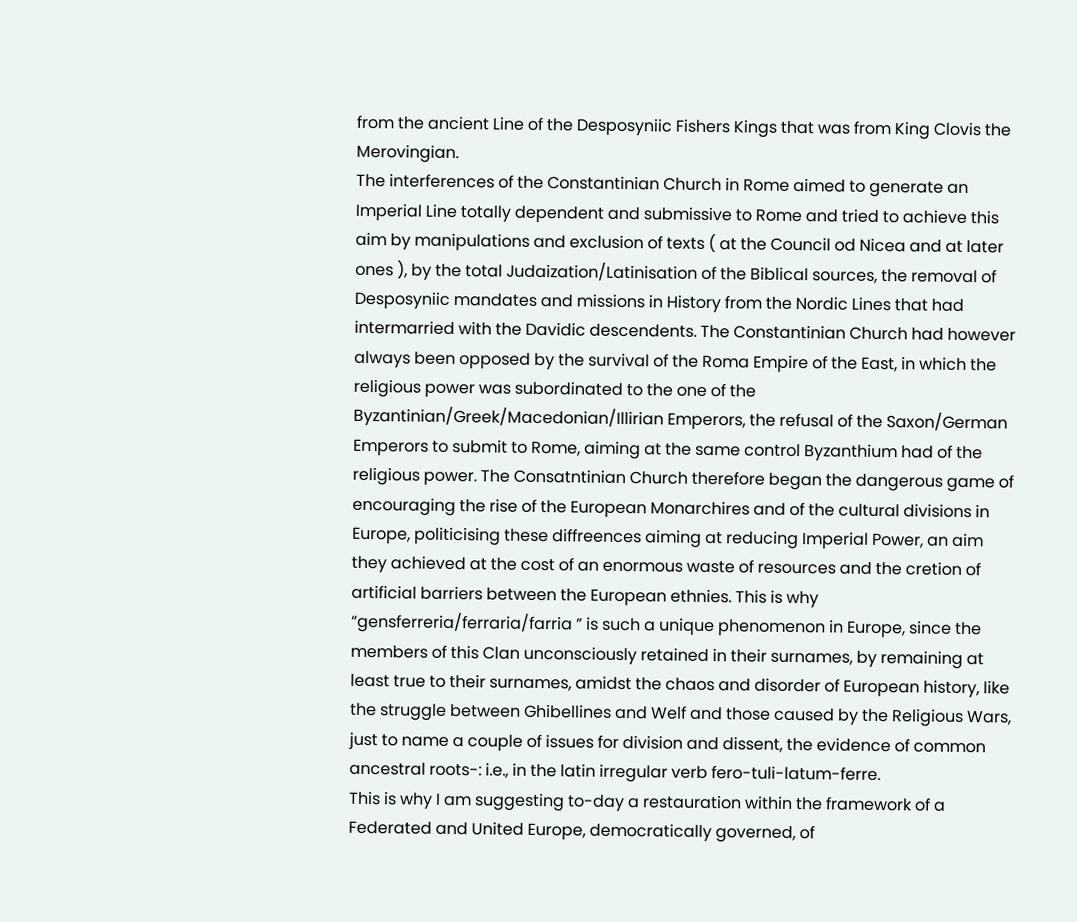from the ancient Line of the Desposyniic Fishers Kings that was from King Clovis the Merovingian.
The interferences of the Constantinian Church in Rome aimed to generate an Imperial Line totally dependent and submissive to Rome and tried to achieve this aim by manipulations and exclusion of texts ( at the Council od Nicea and at later ones ), by the total Judaization/Latinisation of the Biblical sources, the removal of Desposyniic mandates and missions in History from the Nordic Lines that had intermarried with the Davidic descendents. The Constantinian Church had however always been opposed by the survival of the Roma Empire of the East, in which the religious power was subordinated to the one of the Byzantinian/Greek/Macedonian/Illirian Emperors, the refusal of the Saxon/German Emperors to submit to Rome, aiming at the same control Byzanthium had of the religious power. The Consatntinian Church therefore began the dangerous game of encouraging the rise of the European Monarchires and of the cultural divisions in Europe, politicising these diffreences aiming at reducing Imperial Power, an aim they achieved at the cost of an enormous waste of resources and the cretion of artificial barriers between the European ethnies. This is why “gensferreria/ferraria/farria ” is such a unique phenomenon in Europe, since the members of this Clan unconsciously retained in their surnames, by remaining at least true to their surnames, amidst the chaos and disorder of European history, like the struggle between Ghibellines and Welf and those caused by the Religious Wars, just to name a couple of issues for division and dissent, the evidence of common ancestral roots-: i.e., in the latin irregular verb fero-tuli-latum-ferre.
This is why I am suggesting to-day a restauration within the framework of a Federated and United Europe, democratically governed, of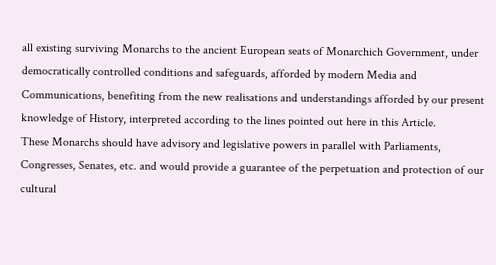all existing surviving Monarchs to the ancient European seats of Monarchich Government, under democratically controlled conditions and safeguards, afforded by modern Media and Communications, benefiting from the new realisations and understandings afforded by our present knowledge of History, interpreted according to the lines pointed out here in this Article.
These Monarchs should have advisory and legislative powers in parallel with Parliaments, Congresses, Senates, etc. and would provide a guarantee of the perpetuation and protection of our cultural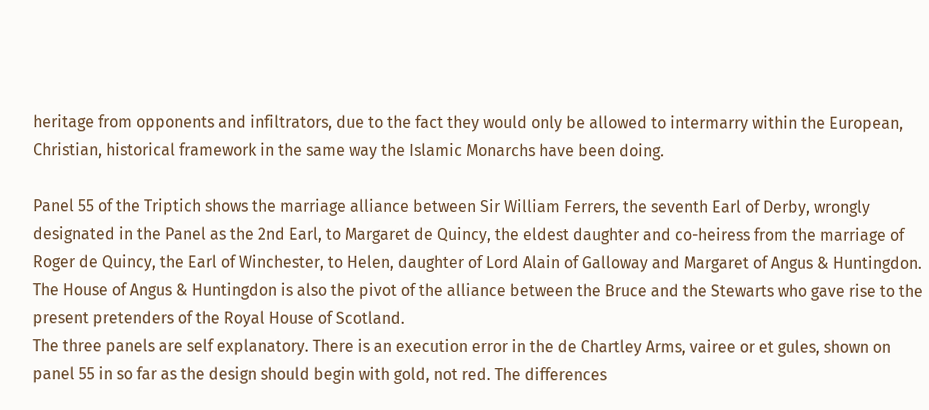heritage from opponents and infiltrators, due to the fact they would only be allowed to intermarry within the European, Christian, historical framework in the same way the Islamic Monarchs have been doing.

Panel 55 of the Triptich shows the marriage alliance between Sir William Ferrers, the seventh Earl of Derby, wrongly designated in the Panel as the 2nd Earl, to Margaret de Quincy, the eldest daughter and co-heiress from the marriage of Roger de Quincy, the Earl of Winchester, to Helen, daughter of Lord Alain of Galloway and Margaret of Angus & Huntingdon.
The House of Angus & Huntingdon is also the pivot of the alliance between the Bruce and the Stewarts who gave rise to the present pretenders of the Royal House of Scotland.
The three panels are self explanatory. There is an execution error in the de Chartley Arms, vairee or et gules, shown on panel 55 in so far as the design should begin with gold, not red. The differences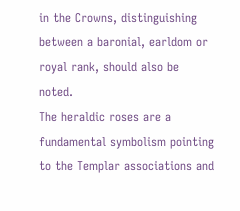in the Crowns, distinguishing between a baronial, earldom or royal rank, should also be noted.
The heraldic roses are a fundamental symbolism pointing to the Templar associations and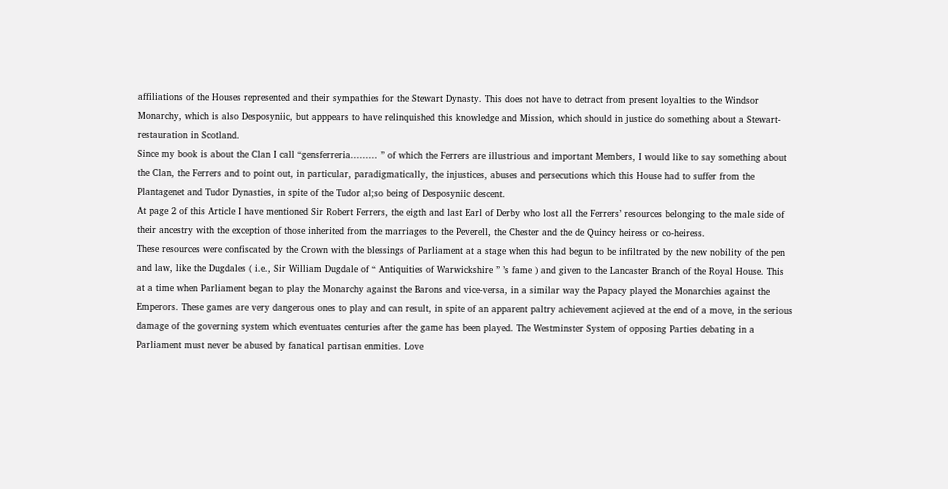affiliations of the Houses represented and their sympathies for the Stewart Dynasty. This does not have to detract from present loyalties to the Windsor Monarchy, which is also Desposyniic, but apppears to have relinquished this knowledge and Mission, which should in justice do something about a Stewart-restauration in Scotland.
Since my book is about the Clan I call “gensferreria......... ” of which the Ferrers are illustrious and important Members, I would like to say something about the Clan, the Ferrers and to point out, in particular, paradigmatically, the injustices, abuses and persecutions which this House had to suffer from the Plantagenet and Tudor Dynasties, in spite of the Tudor al;so being of Desposyniic descent.
At page 2 of this Article I have mentioned Sir Robert Ferrers, the eigth and last Earl of Derby who lost all the Ferrers’ resources belonging to the male side of their ancestry with the exception of those inherited from the marriages to the Peverell, the Chester and the de Quincy heiress or co-heiress.
These resources were confiscated by the Crown with the blessings of Parliament at a stage when this had begun to be infiltrated by the new nobility of the pen and law, like the Dugdales ( i.e., Sir William Dugdale of “ Antiquities of Warwickshire ” ’s fame ) and given to the Lancaster Branch of the Royal House. This at a time when Parliament began to play the Monarchy against the Barons and vice-versa, in a similar way the Papacy played the Monarchies against the Emperors. These games are very dangerous ones to play and can result, in spite of an apparent paltry achievement acjieved at the end of a move, in the serious damage of the governing system which eventuates centuries after the game has been played. The Westminster System of opposing Parties debating in a Parliament must never be abused by fanatical partisan enmities. Love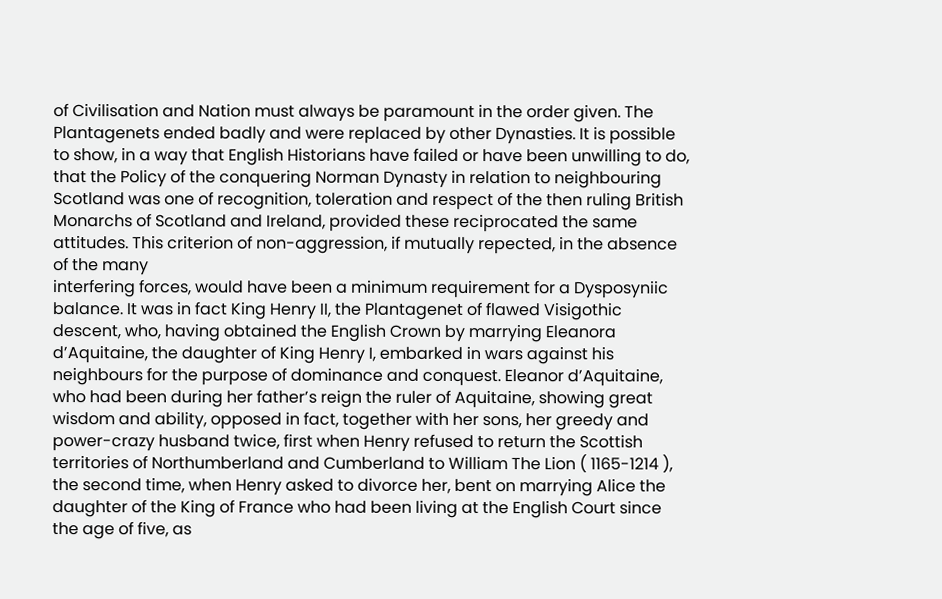of Civilisation and Nation must always be paramount in the order given. The Plantagenets ended badly and were replaced by other Dynasties. It is possible to show, in a way that English Historians have failed or have been unwilling to do, that the Policy of the conquering Norman Dynasty in relation to neighbouring Scotland was one of recognition, toleration and respect of the then ruling British Monarchs of Scotland and Ireland, provided these reciprocated the same attitudes. This criterion of non-aggression, if mutually repected, in the absence of the many
interfering forces, would have been a minimum requirement for a Dysposyniic balance. It was in fact King Henry II, the Plantagenet of flawed Visigothic descent, who, having obtained the English Crown by marrying Eleanora d’Aquitaine, the daughter of King Henry I, embarked in wars against his neighbours for the purpose of dominance and conquest. Eleanor d’Aquitaine, who had been during her father’s reign the ruler of Aquitaine, showing great wisdom and ability, opposed in fact, together with her sons, her greedy and power-crazy husband twice, first when Henry refused to return the Scottish territories of Northumberland and Cumberland to William The Lion ( 1165-1214 ), the second time, when Henry asked to divorce her, bent on marrying Alice the daughter of the King of France who had been living at the English Court since the age of five, as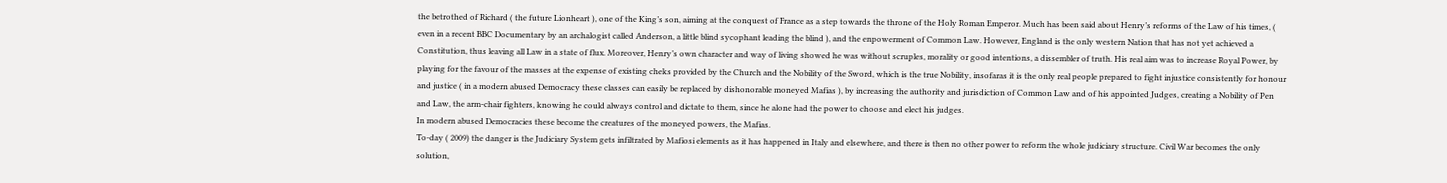the betrothed of Richard ( the future Lionheart ), one of the King’s son, aiming at the conquest of France as a step towards the throne of the Holy Roman Emperor. Much has been said about Henry’s reforms of the Law of his times, ( even in a recent BBC Documentary by an archalogist called Anderson, a little blind sycophant leading the blind ), and the enpowerment of Common Law. However, England is the only western Nation that has not yet achieved a Constitution, thus leaving all Law in a state of flux. Moreover, Henry’s own character and way of living showed he was without scruples, morality or good intentions, a dissembler of truth. His real aim was to increase Royal Power, by playing for the favour of the masses at the expense of existing cheks provided by the Church and the Nobility of the Sword, which is the true Nobility, insofaras it is the only real people prepared to fight injustice consistently for honour and justice ( in a modern abused Democracy these classes can easily be replaced by dishonorable moneyed Mafias ), by increasing the authority and jurisdiction of Common Law and of his appointed Judges, creating a Nobility of Pen and Law, the arm-chair fighters, knowing he could always control and dictate to them, since he alone had the power to choose and elect his judges.
In modern abused Democracies these become the creatures of the moneyed powers, the Mafias.
To-day ( 2009) the danger is the Judiciary System gets infiltrated by Mafiosi elements as it has happened in Italy and elsewhere, and there is then no other power to reform the whole judiciary structure. Civil War becomes the only solution,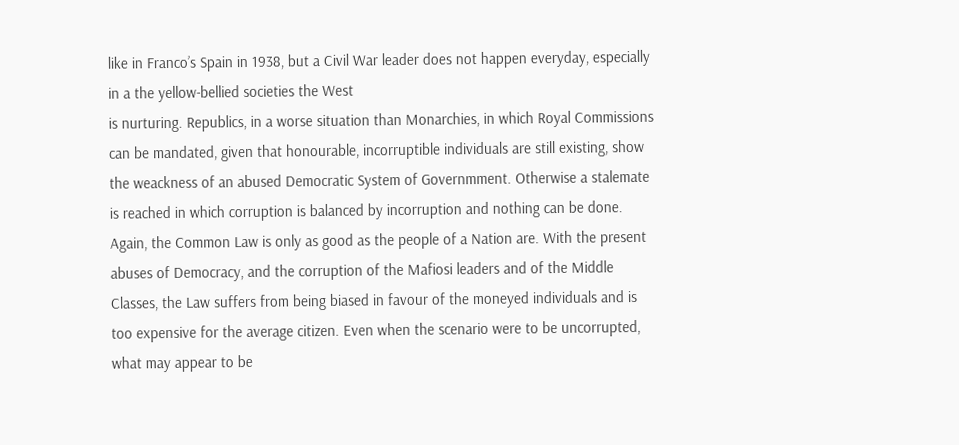like in Franco’s Spain in 1938, but a Civil War leader does not happen everyday, especially in a the yellow-bellied societies the West
is nurturing. Republics, in a worse situation than Monarchies, in which Royal Commissions can be mandated, given that honourable, incorruptible individuals are still existing, show the weackness of an abused Democratic System of Governmment. Otherwise a stalemate is reached in which corruption is balanced by incorruption and nothing can be done.
Again, the Common Law is only as good as the people of a Nation are. With the present abuses of Democracy, and the corruption of the Mafiosi leaders and of the Middle Classes, the Law suffers from being biased in favour of the moneyed individuals and is too expensive for the average citizen. Even when the scenario were to be uncorrupted, what may appear to be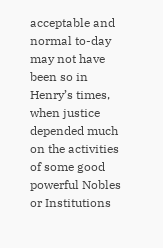acceptable and normal to-day may not have been so in Henry’s times, when justice depended much on the activities of some good powerful Nobles or Institutions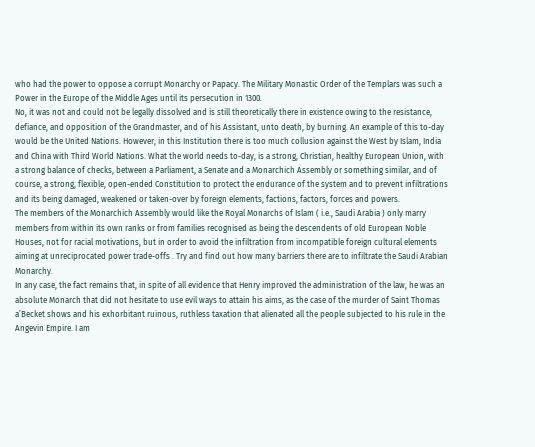who had the power to oppose a corrupt Monarchy or Papacy. The Military Monastic Order of the Templars was such a Power in the Europe of the Middle Ages until its persecution in 1300.
No, it was not and could not be legally dissolved and is still theoretically there in existence owing to the resistance, defiance, and opposition of the Grandmaster, and of his Assistant, unto death, by burning. An example of this to-day would be the United Nations. However, in this Institution there is too much collusion against the West by Islam, India and China with Third World Nations. What the world needs to-day, is a strong, Christian, healthy European Union, with a strong balance of checks, between a Parliament, a Senate and a Monarchich Assembly or something similar, and of course, a strong, flexible, open-ended Constitution to protect the endurance of the system and to prevent infiltrations and its being damaged, weakened or taken-over by foreign elements, factions, factors, forces and powers.
The members of the Monarchich Assembly would like the Royal Monarchs of Islam ( i.e., Saudi Arabia ) only marry members from within its own ranks or from families recognised as being the descendents of old European Noble Houses, not for racial motivations, but in order to avoid the infiltration from incompatible foreign cultural elements aiming at unreciprocated power trade-offs . Try and find out how many barriers there are to infiltrate the Saudi Arabian Monarchy.
In any case, the fact remains that, in spite of all evidence that Henry improved the administration of the law, he was an absolute Monarch that did not hesitate to use evil ways to attain his aims, as the case of the murder of Saint Thomas a’Becket shows and his exhorbitant ruinous, ruthless taxation that alienated all the people subjected to his rule in the Angevin Empire. I am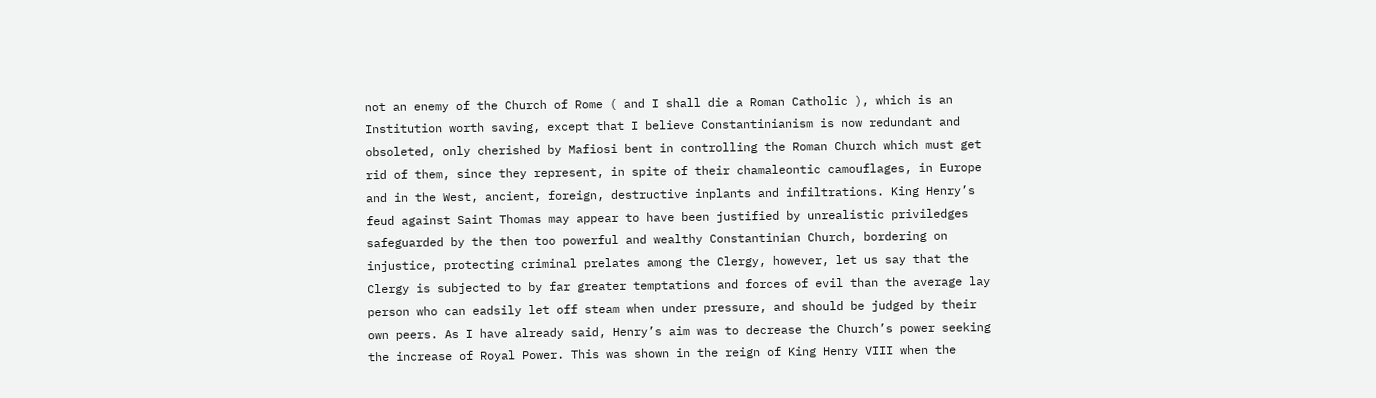not an enemy of the Church of Rome ( and I shall die a Roman Catholic ), which is an Institution worth saving, except that I believe Constantinianism is now redundant and obsoleted, only cherished by Mafiosi bent in controlling the Roman Church which must get rid of them, since they represent, in spite of their chamaleontic camouflages, in Europe and in the West, ancient, foreign, destructive inplants and infiltrations. King Henry’s feud against Saint Thomas may appear to have been justified by unrealistic priviledges safeguarded by the then too powerful and wealthy Constantinian Church, bordering on injustice, protecting criminal prelates among the Clergy, however, let us say that the Clergy is subjected to by far greater temptations and forces of evil than the average lay person who can eadsily let off steam when under pressure, and should be judged by their own peers. As I have already said, Henry’s aim was to decrease the Church’s power seeking the increase of Royal Power. This was shown in the reign of King Henry VIII when the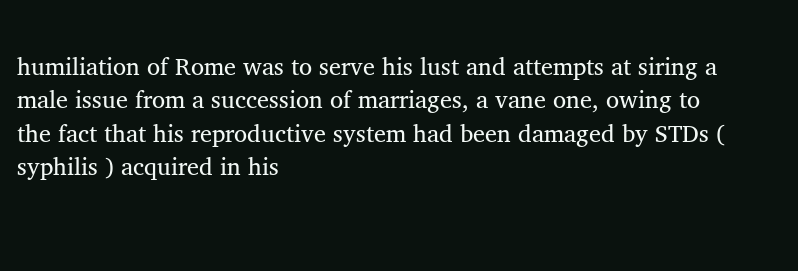humiliation of Rome was to serve his lust and attempts at siring a male issue from a succession of marriages, a vane one, owing to the fact that his reproductive system had been damaged by STDs ( syphilis ) acquired in his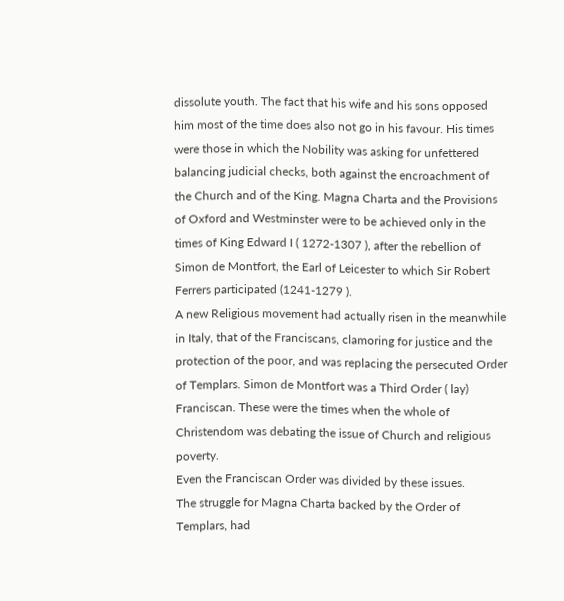dissolute youth. The fact that his wife and his sons opposed him most of the time does also not go in his favour. His times were those in which the Nobility was asking for unfettered balancing judicial checks, both against the encroachment of the Church and of the King. Magna Charta and the Provisions of Oxford and Westminster were to be achieved only in the times of King Edward I ( 1272-1307 ), after the rebellion of Simon de Montfort, the Earl of Leicester to which Sir Robert Ferrers participated (1241-1279 ).
A new Religious movement had actually risen in the meanwhile in Italy, that of the Franciscans, clamoring for justice and the protection of the poor, and was replacing the persecuted Order of Templars. Simon de Montfort was a Third Order ( lay) Franciscan. These were the times when the whole of Christendom was debating the issue of Church and religious poverty.
Even the Franciscan Order was divided by these issues.
The struggle for Magna Charta backed by the Order of Templars, had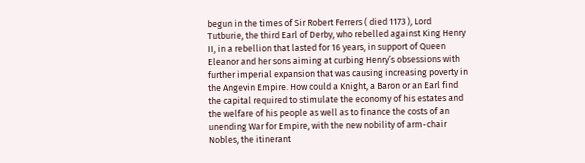begun in the times of Sir Robert Ferrers ( died 1173 ), Lord Tutburie, the third Earl of Derby, who rebelled against King Henry II, in a rebellion that lasted for 16 years, in support of Queen Eleanor and her sons aiming at curbing Henry’s obsessions with further imperial expansion that was causing increasing poverty in the Angevin Empire. How could a Knight, a Baron or an Earl find the capital required to stimulate the economy of his estates and the welfare of his people as well as to finance the costs of an unending War for Empire, with the new nobility of arm-chair Nobles, the itinerant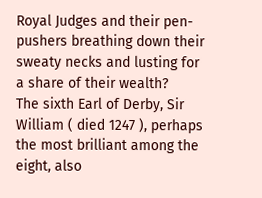Royal Judges and their pen-pushers breathing down their sweaty necks and lusting for a share of their wealth?
The sixth Earl of Derby, Sir William ( died 1247 ), perhaps the most brilliant among the eight, also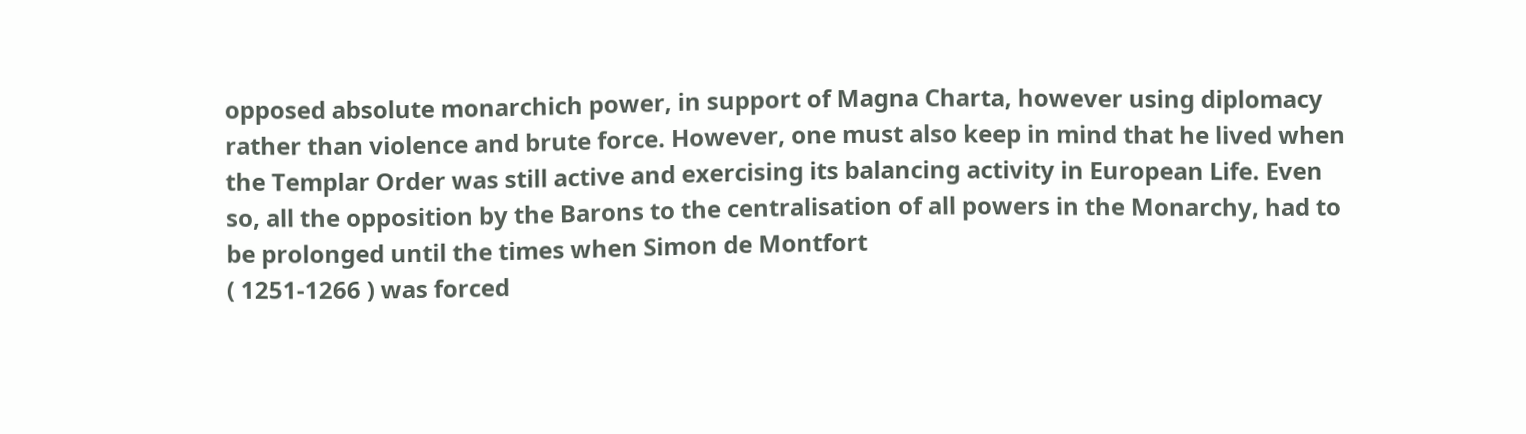opposed absolute monarchich power, in support of Magna Charta, however using diplomacy rather than violence and brute force. However, one must also keep in mind that he lived when the Templar Order was still active and exercising its balancing activity in European Life. Even so, all the opposition by the Barons to the centralisation of all powers in the Monarchy, had to be prolonged until the times when Simon de Montfort
( 1251-1266 ) was forced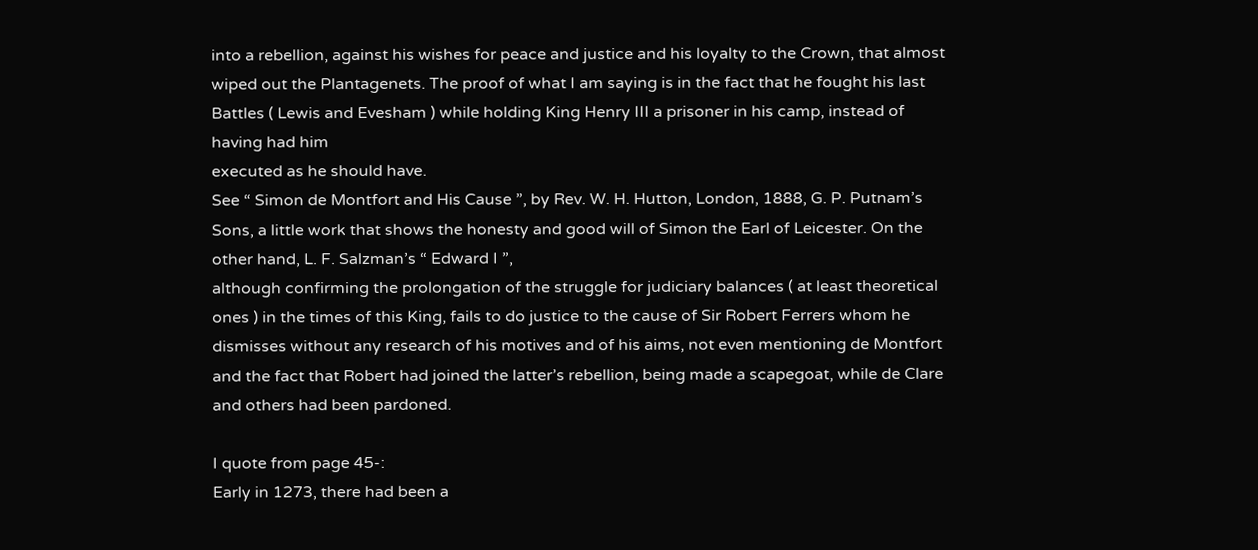into a rebellion, against his wishes for peace and justice and his loyalty to the Crown, that almost wiped out the Plantagenets. The proof of what I am saying is in the fact that he fought his last Battles ( Lewis and Evesham ) while holding King Henry III a prisoner in his camp, instead of having had him
executed as he should have.
See “ Simon de Montfort and His Cause ”, by Rev. W. H. Hutton, London, 1888, G. P. Putnam’s Sons, a little work that shows the honesty and good will of Simon the Earl of Leicester. On the other hand, L. F. Salzman’s “ Edward I ”,
although confirming the prolongation of the struggle for judiciary balances ( at least theoretical ones ) in the times of this King, fails to do justice to the cause of Sir Robert Ferrers whom he dismisses without any research of his motives and of his aims, not even mentioning de Montfort and the fact that Robert had joined the latter’s rebellion, being made a scapegoat, while de Clare and others had been pardoned.

I quote from page 45-:
Early in 1273, there had been a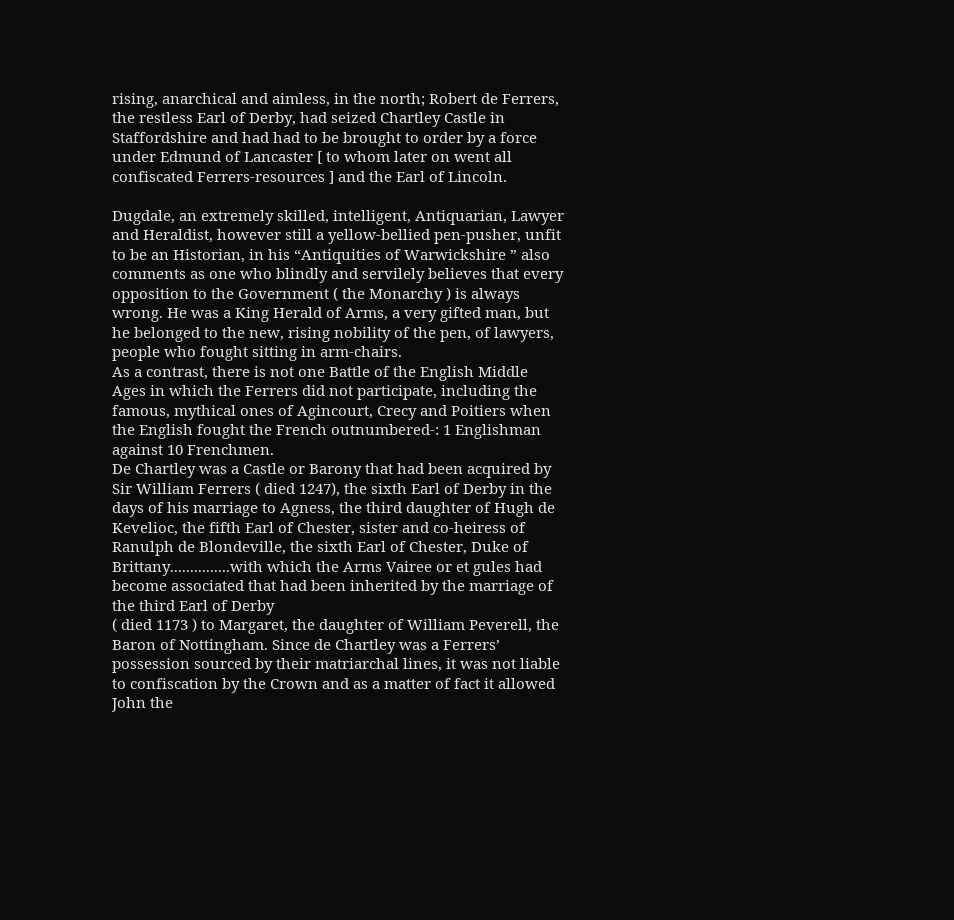rising, anarchical and aimless, in the north; Robert de Ferrers, the restless Earl of Derby, had seized Chartley Castle in Staffordshire and had had to be brought to order by a force under Edmund of Lancaster [ to whom later on went all confiscated Ferrers-resources ] and the Earl of Lincoln.

Dugdale, an extremely skilled, intelligent, Antiquarian, Lawyer and Heraldist, however still a yellow-bellied pen-pusher, unfit to be an Historian, in his “Antiquities of Warwickshire ” also comments as one who blindly and servilely believes that every opposition to the Government ( the Monarchy ) is always wrong. He was a King Herald of Arms, a very gifted man, but he belonged to the new, rising nobility of the pen, of lawyers, people who fought sitting in arm-chairs.
As a contrast, there is not one Battle of the English Middle Ages in which the Ferrers did not participate, including the famous, mythical ones of Agincourt, Crecy and Poitiers when the English fought the French outnumbered-: 1 Englishman against 10 Frenchmen.
De Chartley was a Castle or Barony that had been acquired by Sir William Ferrers ( died 1247), the sixth Earl of Derby in the days of his marriage to Agness, the third daughter of Hugh de Kevelioc, the fifth Earl of Chester, sister and co-heiress of Ranulph de Blondeville, the sixth Earl of Chester, Duke of Brittany...............with which the Arms Vairee or et gules had become associated that had been inherited by the marriage of the third Earl of Derby
( died 1173 ) to Margaret, the daughter of William Peverell, the Baron of Nottingham. Since de Chartley was a Ferrers’ possession sourced by their matriarchal lines, it was not liable to confiscation by the Crown and as a matter of fact it allowed John the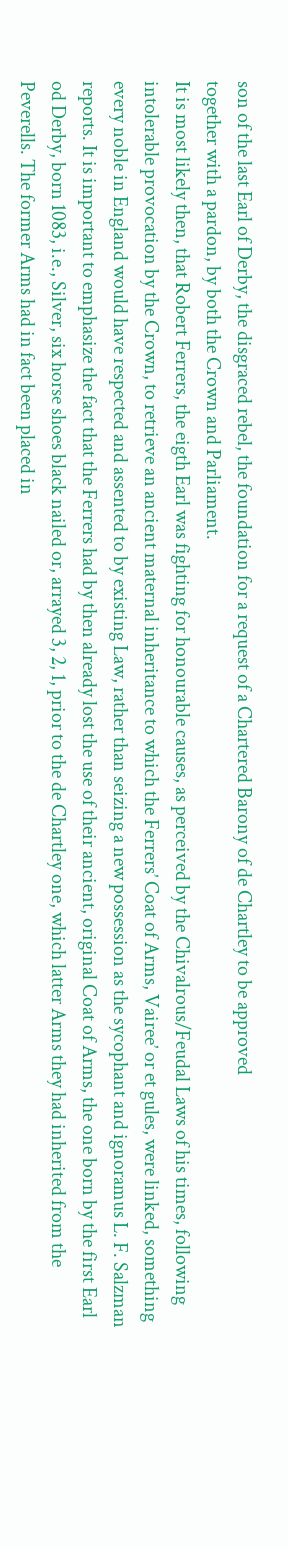son of the last Earl of Derby, the disgraced rebel, the foundation for a request of a Chartered Barony of de Chartley to be approved
together with a pardon, by both the Crown and Parliament.
It is most likely then, that Robert Ferrers, the eigth Earl was fighting for honourable causes, as perceived by the Chivalrous/Feudal Laws of his times, following intolerable provocation by the Crown, to retrieve an ancient maternal inheritance to which the Ferrers’ Coat of Arms, Vairee’ or et gules, were linked, something every noble in England would have respected and assented to by existing Law, rather than seizing a new possession as the sycophant and ignoramus L. F. Salzman reports. It is important to emphasize the fact that the Ferrers had by then already lost the use of their ancient, original Coat of Arms, the one born by the first Earl od Derby, born 1083, i.e., Silver, six horse shoes black nailed or, arrayed 3, 2, 1, prior to the de Chartley one, which latter Arms they had inherited from the Peverells. The former Arms had in fact been placed in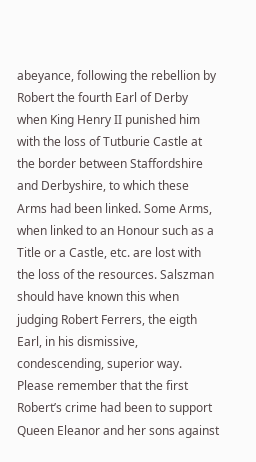abeyance, following the rebellion by Robert the fourth Earl of Derby when King Henry II punished him with the loss of Tutburie Castle at the border between Staffordshire and Derbyshire, to which these Arms had been linked. Some Arms, when linked to an Honour such as a Title or a Castle, etc. are lost with the loss of the resources. Salszman should have known this when judging Robert Ferrers, the eigth Earl, in his dismissive, condescending, superior way. Please remember that the first Robert’s crime had been to support Queen Eleanor and her sons against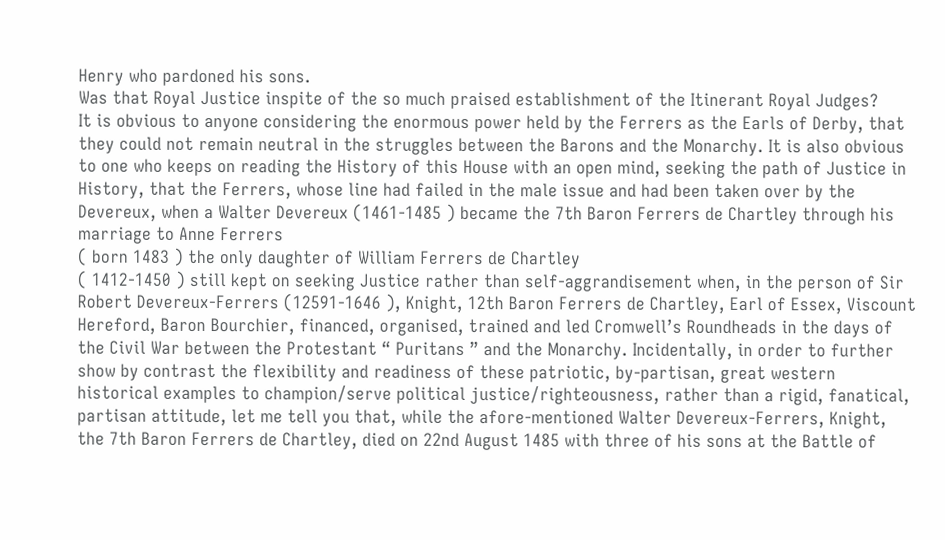Henry who pardoned his sons.
Was that Royal Justice inspite of the so much praised establishment of the Itinerant Royal Judges?
It is obvious to anyone considering the enormous power held by the Ferrers as the Earls of Derby, that they could not remain neutral in the struggles between the Barons and the Monarchy. It is also obvious to one who keeps on reading the History of this House with an open mind, seeking the path of Justice in History, that the Ferrers, whose line had failed in the male issue and had been taken over by the Devereux, when a Walter Devereux (1461-1485 ) became the 7th Baron Ferrers de Chartley through his marriage to Anne Ferrers
( born 1483 ) the only daughter of William Ferrers de Chartley
( 1412-1450 ) still kept on seeking Justice rather than self-aggrandisement when, in the person of Sir Robert Devereux-Ferrers (12591-1646 ), Knight, 12th Baron Ferrers de Chartley, Earl of Essex, Viscount Hereford, Baron Bourchier, financed, organised, trained and led Cromwell’s Roundheads in the days of the Civil War between the Protestant “ Puritans ” and the Monarchy. Incidentally, in order to further show by contrast the flexibility and readiness of these patriotic, by-partisan, great western historical examples to champion/serve political justice/righteousness, rather than a rigid, fanatical, partisan attitude, let me tell you that, while the afore-mentioned Walter Devereux-Ferrers, Knight, the 7th Baron Ferrers de Chartley, died on 22nd August 1485 with three of his sons at the Battle of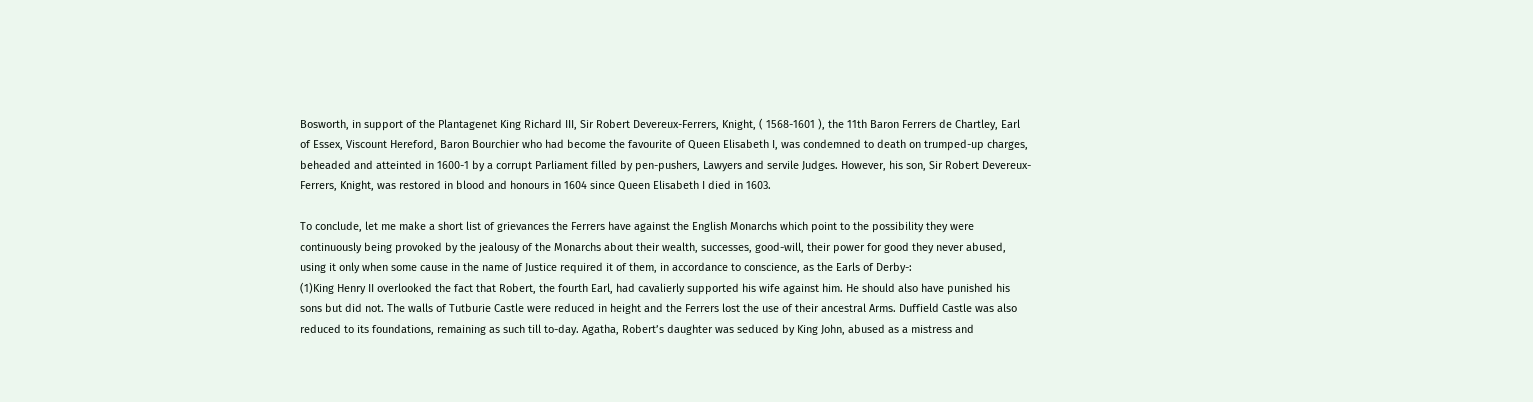Bosworth, in support of the Plantagenet King Richard III, Sir Robert Devereux-Ferrers, Knight, ( 1568-1601 ), the 11th Baron Ferrers de Chartley, Earl of Essex, Viscount Hereford, Baron Bourchier who had become the favourite of Queen Elisabeth I, was condemned to death on trumped-up charges, beheaded and atteinted in 1600-1 by a corrupt Parliament filled by pen-pushers, Lawyers and servile Judges. However, his son, Sir Robert Devereux-Ferrers, Knight, was restored in blood and honours in 1604 since Queen Elisabeth I died in 1603.

To conclude, let me make a short list of grievances the Ferrers have against the English Monarchs which point to the possibility they were continuously being provoked by the jealousy of the Monarchs about their wealth, successes, good-will, their power for good they never abused, using it only when some cause in the name of Justice required it of them, in accordance to conscience, as the Earls of Derby-:
(1)King Henry II overlooked the fact that Robert, the fourth Earl, had cavalierly supported his wife against him. He should also have punished his sons but did not. The walls of Tutburie Castle were reduced in height and the Ferrers lost the use of their ancestral Arms. Duffield Castle was also reduced to its foundations, remaining as such till to-day. Agatha, Robert’s daughter was seduced by King John, abused as a mistress and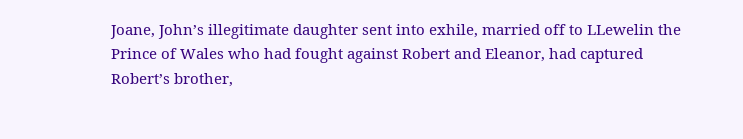Joane, John’s illegitimate daughter sent into exhile, married off to LLewelin the Prince of Wales who had fought against Robert and Eleanor, had captured Robert’s brother,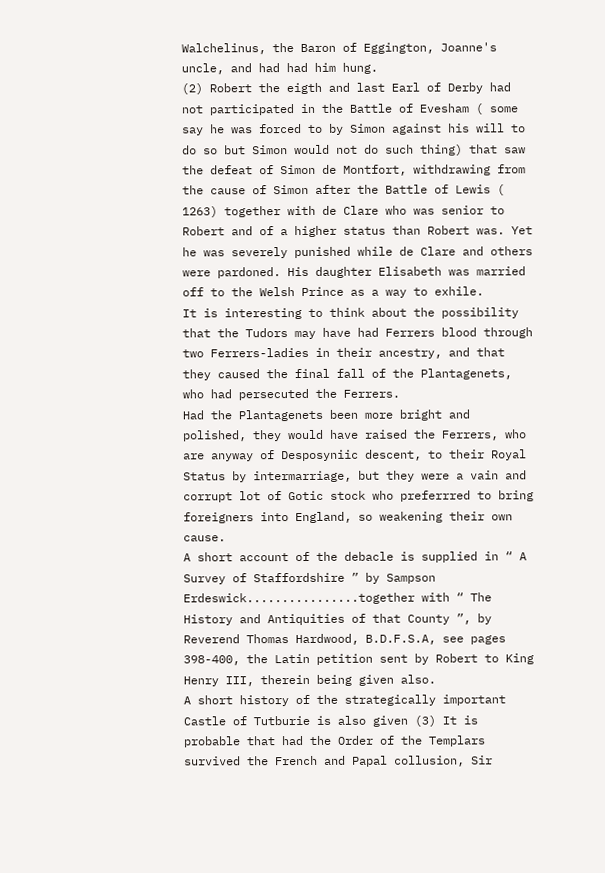Walchelinus, the Baron of Eggington, Joanne's uncle, and had had him hung.
(2) Robert the eigth and last Earl of Derby had not participated in the Battle of Evesham ( some say he was forced to by Simon against his will to do so but Simon would not do such thing) that saw the defeat of Simon de Montfort, withdrawing from the cause of Simon after the Battle of Lewis ( 1263) together with de Clare who was senior to Robert and of a higher status than Robert was. Yet he was severely punished while de Clare and others were pardoned. His daughter Elisabeth was married off to the Welsh Prince as a way to exhile.
It is interesting to think about the possibility that the Tudors may have had Ferrers blood through two Ferrers-ladies in their ancestry, and that they caused the final fall of the Plantagenets, who had persecuted the Ferrers.
Had the Plantagenets been more bright and polished, they would have raised the Ferrers, who are anyway of Desposyniic descent, to their Royal Status by intermarriage, but they were a vain and corrupt lot of Gotic stock who preferrred to bring foreigners into England, so weakening their own cause.
A short account of the debacle is supplied in “ A Survey of Staffordshire ” by Sampson Erdeswick................together with “ The History and Antiquities of that County ”, by Reverend Thomas Hardwood, B.D.F.S.A, see pages 398-400, the Latin petition sent by Robert to King Henry III, therein being given also.
A short history of the strategically important Castle of Tutburie is also given (3) It is probable that had the Order of the Templars survived the French and Papal collusion, Sir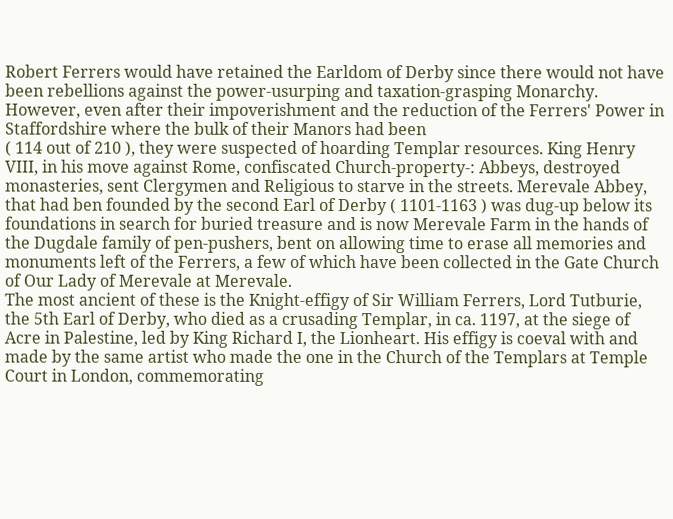Robert Ferrers would have retained the Earldom of Derby since there would not have been rebellions against the power-usurping and taxation-grasping Monarchy. However, even after their impoverishment and the reduction of the Ferrers' Power in Staffordshire where the bulk of their Manors had been
( 114 out of 210 ), they were suspected of hoarding Templar resources. King Henry VIII, in his move against Rome, confiscated Church-property-: Abbeys, destroyed monasteries, sent Clergymen and Religious to starve in the streets. Merevale Abbey, that had ben founded by the second Earl of Derby ( 1101-1163 ) was dug-up below its foundations in search for buried treasure and is now Merevale Farm in the hands of the Dugdale family of pen-pushers, bent on allowing time to erase all memories and monuments left of the Ferrers, a few of which have been collected in the Gate Church of Our Lady of Merevale at Merevale.
The most ancient of these is the Knight-effigy of Sir William Ferrers, Lord Tutburie, the 5th Earl of Derby, who died as a crusading Templar, in ca. 1197, at the siege of Acre in Palestine, led by King Richard I, the Lionheart. His effigy is coeval with and made by the same artist who made the one in the Church of the Templars at Temple Court in London, commemorating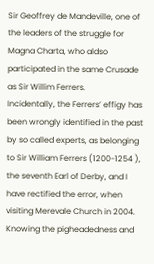Sir Geoffrey de Mandeville, one of the leaders of the struggle for Magna Charta, who aldso participated in the same Crusade as Sir Willim Ferrers.
Incidentally, the Ferrers’ effigy has been wrongly identified in the past by so called experts, as belonging to Sir William Ferrers (1200-1254 ), the seventh Earl of Derby, and I have rectified the error, when visiting Merevale Church in 2004.
Knowing the pigheadedness and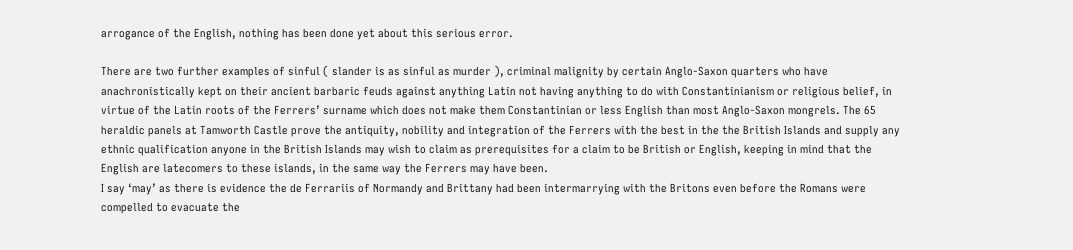arrogance of the English, nothing has been done yet about this serious error.

There are two further examples of sinful ( slander is as sinful as murder ), criminal malignity by certain Anglo-Saxon quarters who have anachronistically kept on their ancient barbaric feuds against anything Latin not having anything to do with Constantinianism or religious belief, in virtue of the Latin roots of the Ferrers’ surname which does not make them Constantinian or less English than most Anglo-Saxon mongrels. The 65 heraldic panels at Tamworth Castle prove the antiquity, nobility and integration of the Ferrers with the best in the the British Islands and supply any ethnic qualification anyone in the British Islands may wish to claim as prerequisites for a claim to be British or English, keeping in mind that the English are latecomers to these islands, in the same way the Ferrers may have been.
I say ‘may’ as there is evidence the de Ferrariis of Normandy and Brittany had been intermarrying with the Britons even before the Romans were compelled to evacuate the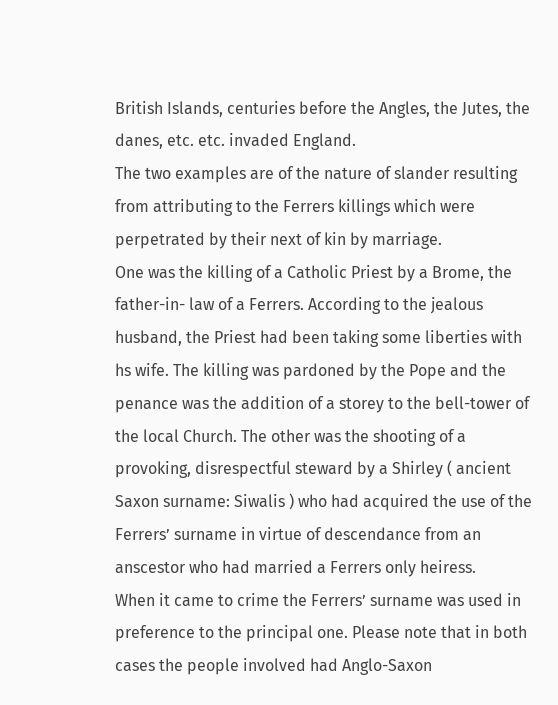British Islands, centuries before the Angles, the Jutes, the danes, etc. etc. invaded England.
The two examples are of the nature of slander resulting from attributing to the Ferrers killings which were perpetrated by their next of kin by marriage.
One was the killing of a Catholic Priest by a Brome, the father-in- law of a Ferrers. According to the jealous husband, the Priest had been taking some liberties with hs wife. The killing was pardoned by the Pope and the penance was the addition of a storey to the bell-tower of the local Church. The other was the shooting of a provoking, disrespectful steward by a Shirley ( ancient Saxon surname: Siwalis ) who had acquired the use of the Ferrers’ surname in virtue of descendance from an anscestor who had married a Ferrers only heiress.
When it came to crime the Ferrers’ surname was used in preference to the principal one. Please note that in both cases the people involved had Anglo-Saxon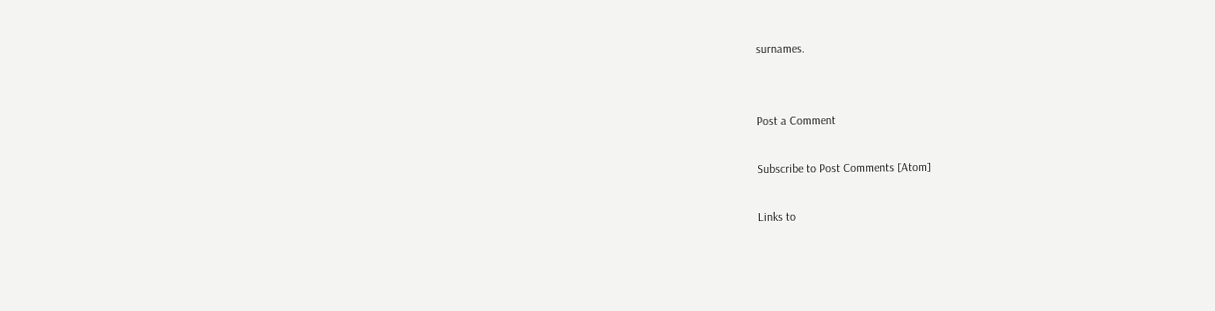surnames.


Post a Comment

Subscribe to Post Comments [Atom]

Links to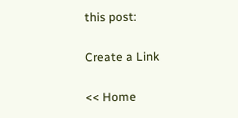this post:

Create a Link

<< Home